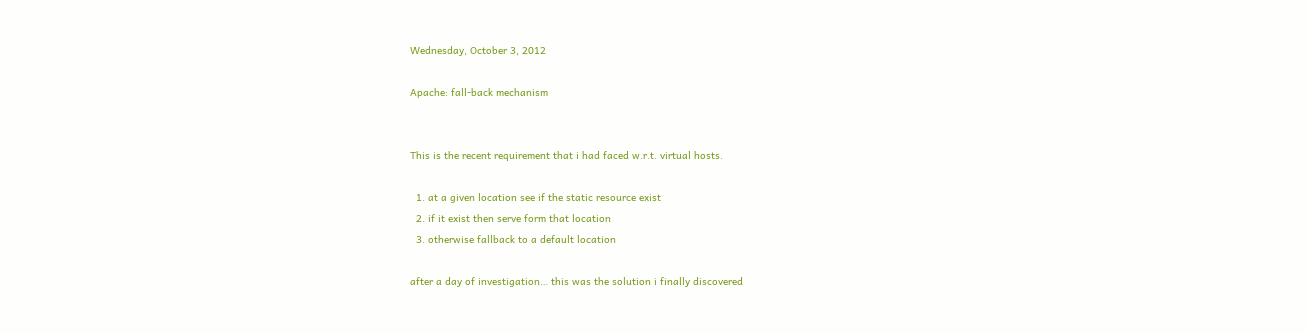Wednesday, October 3, 2012

Apache: fall-back mechanism


This is the recent requirement that i had faced w.r.t. virtual hosts.

  1. at a given location see if the static resource exist
  2. if it exist then serve form that location
  3. otherwise fallback to a default location

after a day of investigation… this was the solution i finally discovered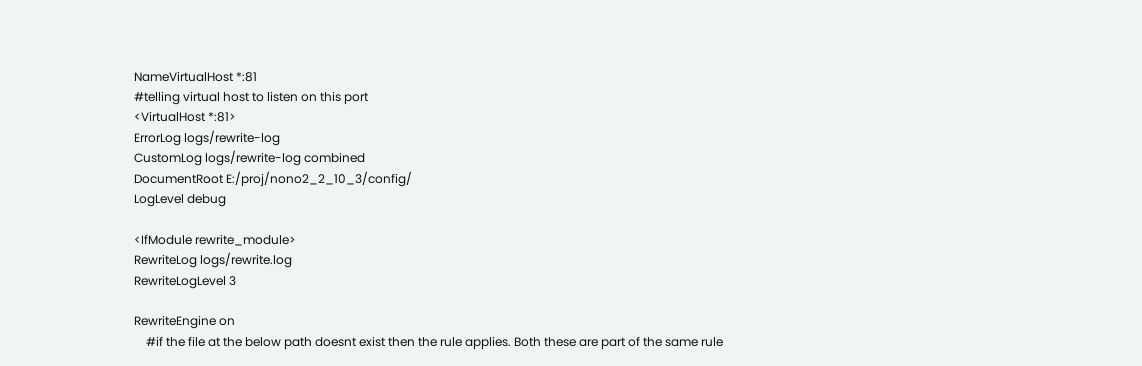NameVirtualHost *:81
#telling virtual host to listen on this port
<VirtualHost *:81>
ErrorLog logs/rewrite-log
CustomLog logs/rewrite-log combined
DocumentRoot E:/proj/nono2_2_10_3/config/
LogLevel debug

<IfModule rewrite_module>
RewriteLog logs/rewrite.log
RewriteLogLevel 3

RewriteEngine on
    #if the file at the below path doesnt exist then the rule applies. Both these are part of the same rule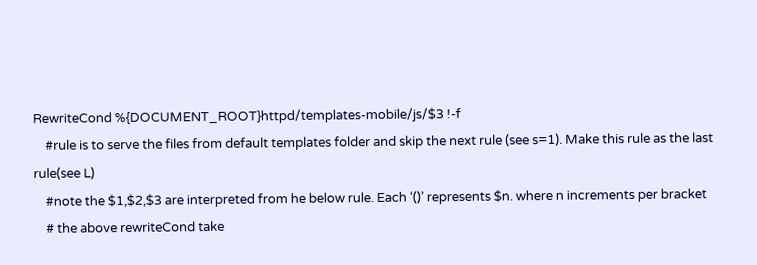RewriteCond %{DOCUMENT_ROOT}httpd/templates-mobile/js/$3 !-f
    #rule is to serve the files from default templates folder and skip the next rule (see s=1). Make this rule as the last rule(see L)
    #note the $1,$2,$3 are interpreted from he below rule. Each ‘()’ represents $n. where n increments per bracket
    # the above rewriteCond take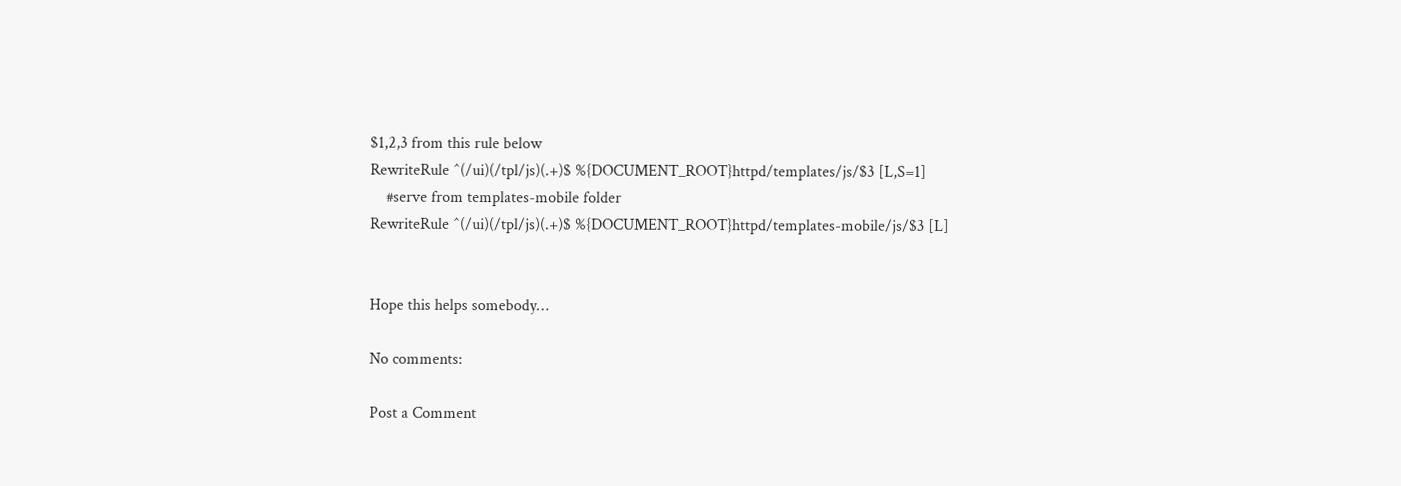$1,2,3 from this rule below
RewriteRule ^(/ui)(/tpl/js)(.+)$ %{DOCUMENT_ROOT}httpd/templates/js/$3 [L,S=1]
    #serve from templates-mobile folder
RewriteRule ^(/ui)(/tpl/js)(.+)$ %{DOCUMENT_ROOT}httpd/templates-mobile/js/$3 [L]


Hope this helps somebody…

No comments:

Post a Comment